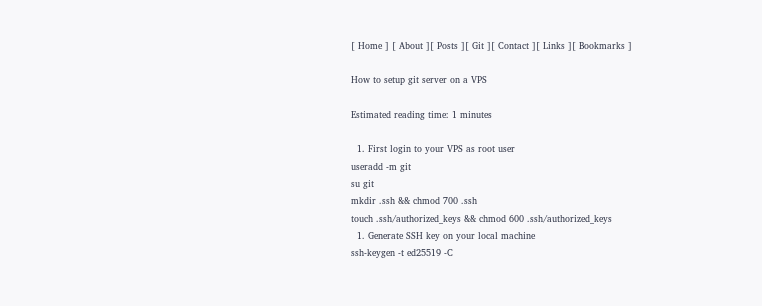[ Home ] [ About ][ Posts ][ Git ][ Contact ][ Links ][ Bookmarks ]

How to setup git server on a VPS

Estimated reading time: 1 minutes

  1. First login to your VPS as root user
useradd -m git
su git
mkdir .ssh && chmod 700 .ssh
touch .ssh/authorized_keys && chmod 600 .ssh/authorized_keys
  1. Generate SSH key on your local machine
ssh-keygen -t ed25519 -C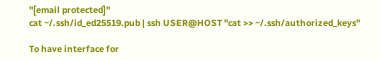"[email protected]"
cat ~/.ssh/id_ed25519.pub | ssh USER@HOST "cat >> ~/.ssh/authorized_keys"

To have interface for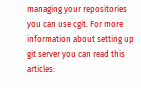managing your repositories you can use cgit. For more information about setting up git server you can read this articles: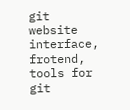git website interface, frotend, tools for git